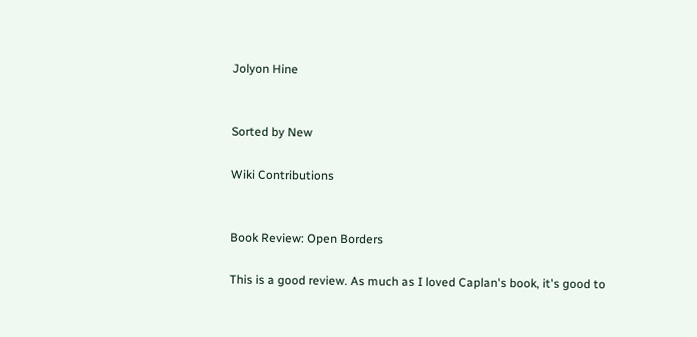Jolyon Hine


Sorted by New

Wiki Contributions


Book Review: Open Borders

This is a good review. As much as I loved Caplan's book, it's good to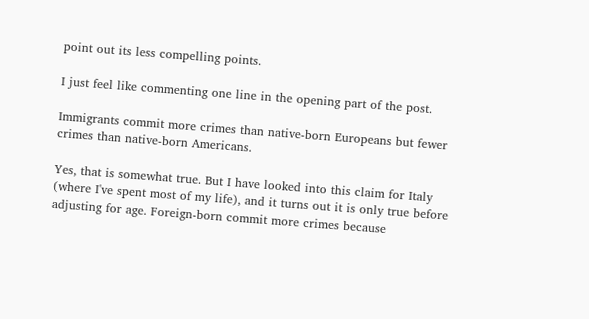point out its less compelling points.

I just feel like commenting one line in the opening part of the post.

Immigrants commit more crimes than native-born Europeans but fewer crimes than native-born Americans.

Yes, that is somewhat true. But I have looked into this claim for Italy (where I've spent most of my life), and it turns out it is only true before adjusting for age. Foreign-born commit more crimes because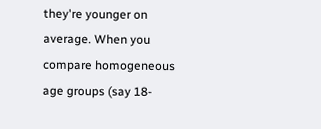they're younger on average. When you compare homogeneous age groups (say 18-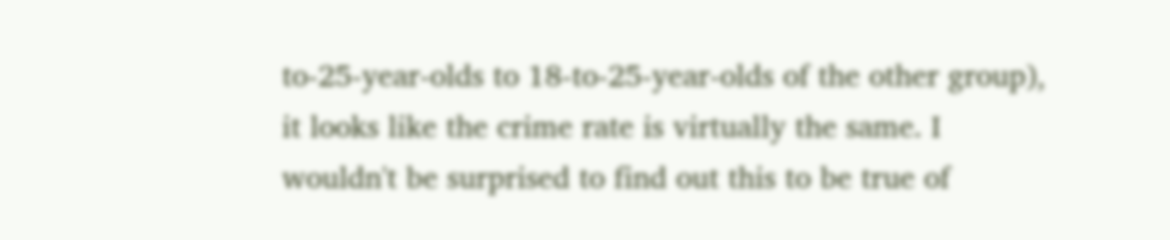to-25-year-olds to 18-to-25-year-olds of the other group), it looks like the crime rate is virtually the same. I wouldn't be surprised to find out this to be true of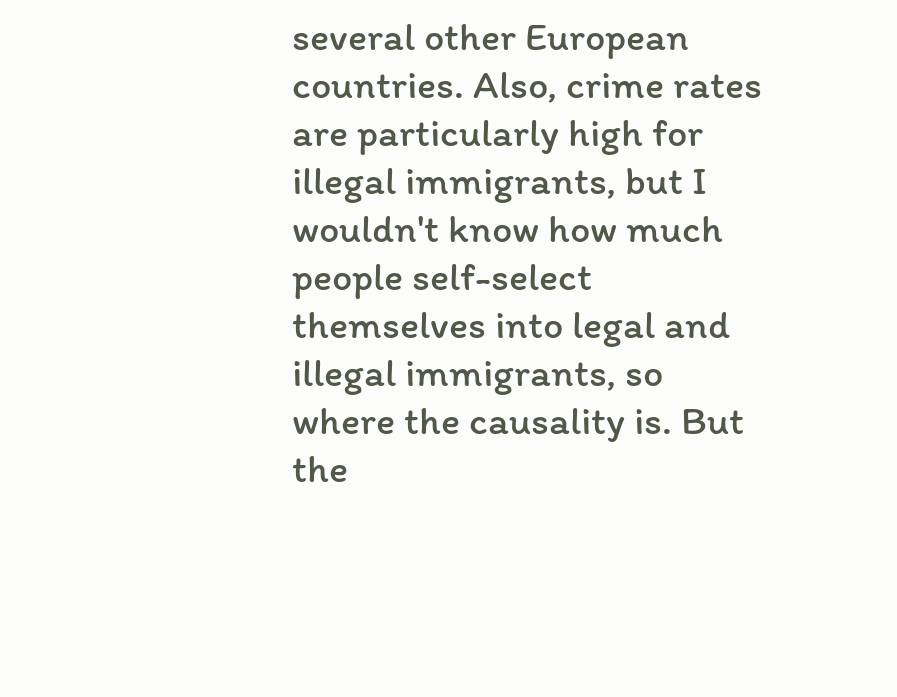several other European countries. Also, crime rates are particularly high for illegal immigrants, but I wouldn't know how much people self-select themselves into legal and illegal immigrants, so where the causality is. But the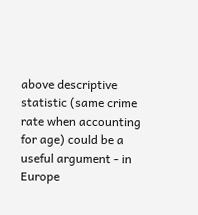above descriptive statistic (same crime rate when accounting for age) could be a useful argument - in Europe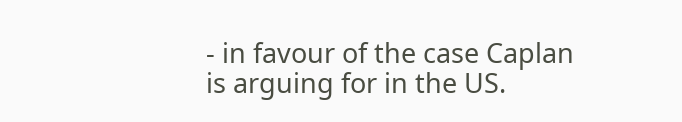- in favour of the case Caplan is arguing for in the US.